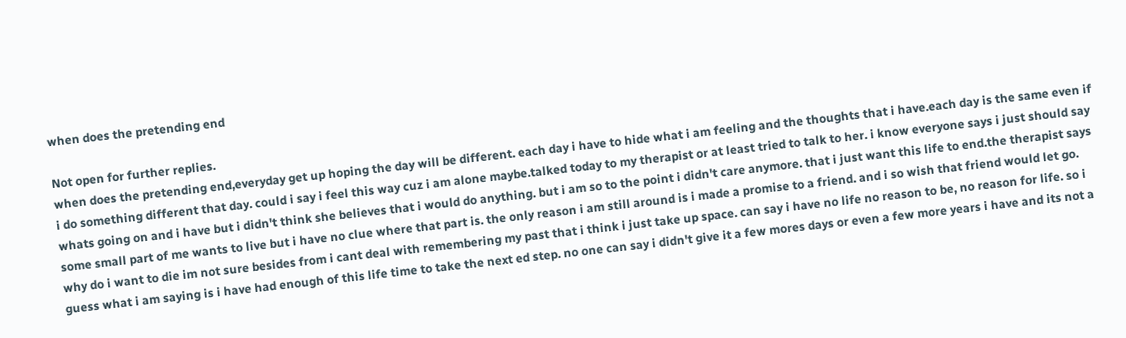when does the pretending end

Not open for further replies.
when does the pretending end,everyday get up hoping the day will be different. each day i have to hide what i am feeling and the thoughts that i have.each day is the same even if i do something different that day. could i say i feel this way cuz i am alone maybe.talked today to my therapist or at least tried to talk to her. i know everyone says i just should say whats going on and i have but i didn't think she believes that i would do anything. but i am so to the point i didn't care anymore. that i just want this life to end.the therapist says some small part of me wants to live but i have no clue where that part is. the only reason i am still around is i made a promise to a friend. and i so wish that friend would let go. why do i want to die im not sure besides from i cant deal with remembering my past that i think i just take up space. can say i have no life no reason to be, no reason for life. so i guess what i am saying is i have had enough of this life time to take the next ed step. no one can say i didn't give it a few mores days or even a few more years i have and its not a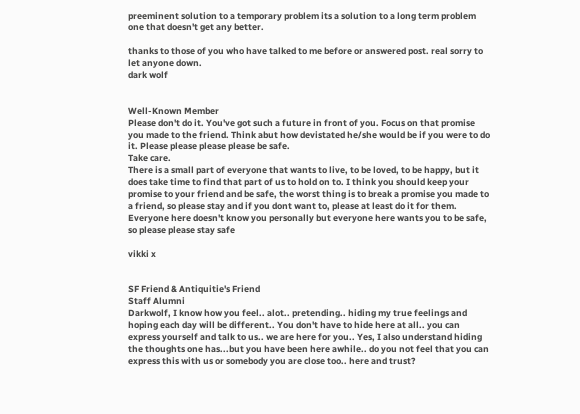preeminent solution to a temporary problem its a solution to a long term problem one that doesn't get any better.

thanks to those of you who have talked to me before or answered post. real sorry to let anyone down.
dark wolf


Well-Known Member
Please don't do it. You've got such a future in front of you. Focus on that promise you made to the friend. Think abut how devistated he/she would be if you were to do it. Please please please please be safe.
Take care.
There is a small part of everyone that wants to live, to be loved, to be happy, but it does take time to find that part of us to hold on to. I think you should keep your promise to your friend and be safe, the worst thing is to break a promise you made to a friend, so please stay and if you dont want to, please at least do it for them. Everyone here doesn't know you personally but everyone here wants you to be safe, so please please stay safe

vikki x


SF Friend & Antiquitie's Friend
Staff Alumni
Darkwolf, I know how you feel.. alot.. pretending.. hiding my true feelings and hoping each day will be different.. You don't have to hide here at all.. you can express yourself and talk to us.. we are here for you.. Yes, I also understand hiding the thoughts one has...but you have been here awhile.. do you not feel that you can express this with us or somebody you are close too.. here and trust?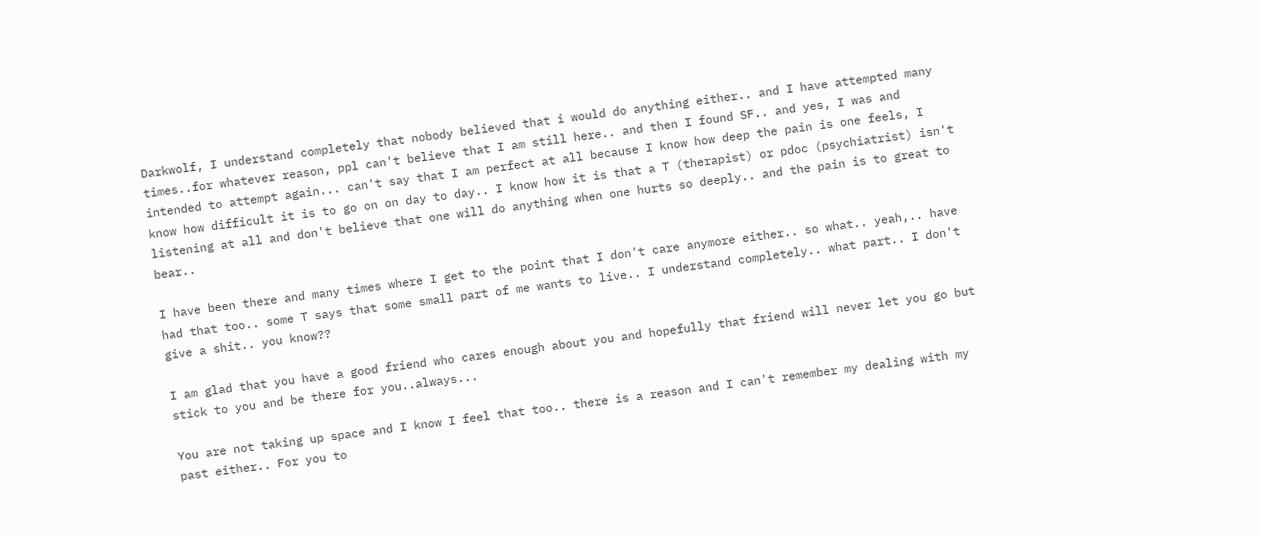Darkwolf, I understand completely that nobody believed that i would do anything either.. and I have attempted many times..for whatever reason, ppl can't believe that I am still here.. and then I found SF.. and yes, I was and intended to attempt again... can't say that I am perfect at all because I know how deep the pain is one feels, I know how difficult it is to go on on day to day.. I know how it is that a T (therapist) or pdoc (psychiatrist) isn't listening at all and don't believe that one will do anything when one hurts so deeply.. and the pain is to great to bear..

I have been there and many times where I get to the point that I don't care anymore either.. so what.. yeah,.. have had that too.. some T says that some small part of me wants to live.. I understand completely.. what part.. I don't give a shit.. you know??

I am glad that you have a good friend who cares enough about you and hopefully that friend will never let you go but stick to you and be there for you..always...

You are not taking up space and I know I feel that too.. there is a reason and I can't remember my dealing with my past either.. For you to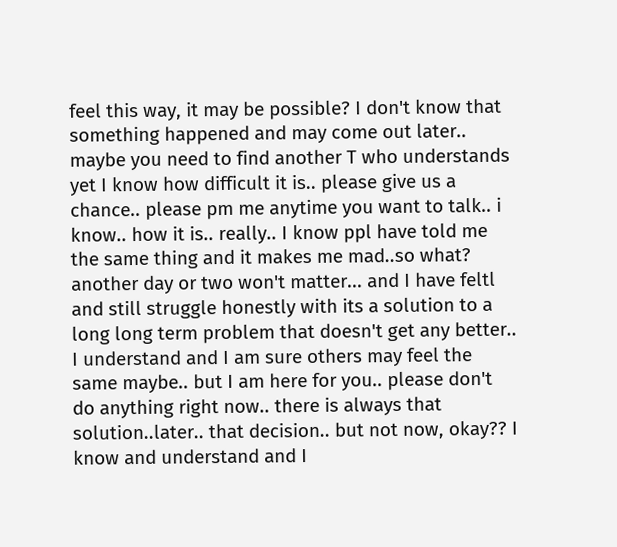feel this way, it may be possible? I don't know that something happened and may come out later.. maybe you need to find another T who understands yet I know how difficult it is.. please give us a chance.. please pm me anytime you want to talk.. i know.. how it is.. really.. I know ppl have told me the same thing and it makes me mad..so what? another day or two won't matter... and I have feltl and still struggle honestly with its a solution to a long long term problem that doesn't get any better.. I understand and I am sure others may feel the same maybe.. but I am here for you.. please don't do anything right now.. there is always that solution..later.. that decision.. but not now, okay?? I know and understand and I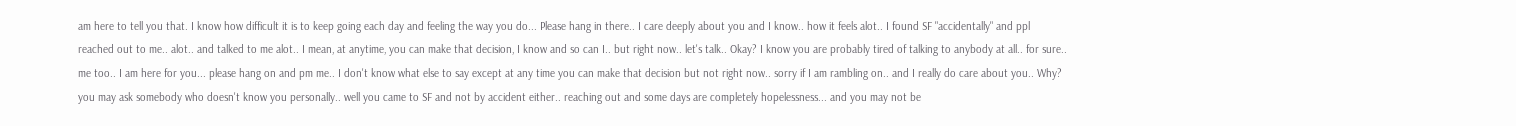am here to tell you that. I know how difficult it is to keep going each day and feeling the way you do... Please hang in there.. I care deeply about you and I know.. how it feels alot.. I found SF "accidentally" and ppl reached out to me.. alot.. and talked to me alot.. I mean, at anytime, you can make that decision, I know and so can I.. but right now.. let's talk.. Okay? I know you are probably tired of talking to anybody at all.. for sure.. me too.. I am here for you... please hang on and pm me.. I don't know what else to say except at any time you can make that decision but not right now.. sorry if I am rambling on.. and I really do care about you.. Why? you may ask somebody who doesn't know you personally.. well you came to SF and not by accident either.. reaching out and some days are completely hopelessness... and you may not be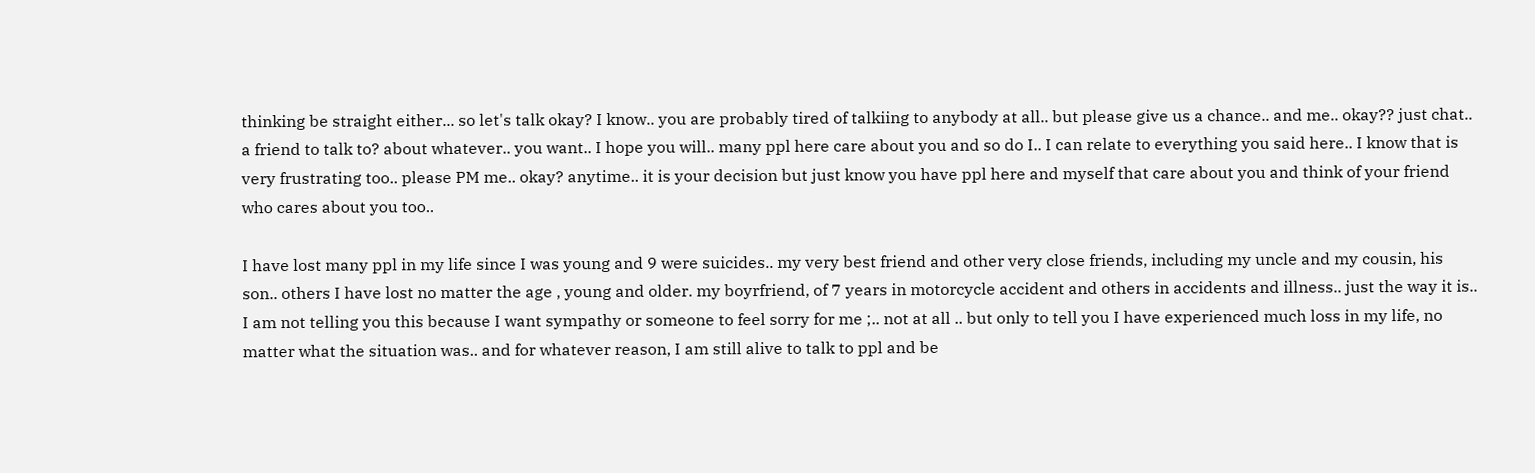thinking be straight either... so let's talk okay? I know.. you are probably tired of talkiing to anybody at all.. but please give us a chance.. and me.. okay?? just chat.. a friend to talk to? about whatever.. you want.. I hope you will.. many ppl here care about you and so do I.. I can relate to everything you said here.. I know that is very frustrating too.. please PM me.. okay? anytime.. it is your decision but just know you have ppl here and myself that care about you and think of your friend who cares about you too..

I have lost many ppl in my life since I was young and 9 were suicides.. my very best friend and other very close friends, including my uncle and my cousin, his son.. others I have lost no matter the age , young and older. my boyrfriend, of 7 years in motorcycle accident and others in accidents and illness.. just the way it is.. I am not telling you this because I want sympathy or someone to feel sorry for me ;.. not at all .. but only to tell you I have experienced much loss in my life, no matter what the situation was.. and for whatever reason, I am still alive to talk to ppl and be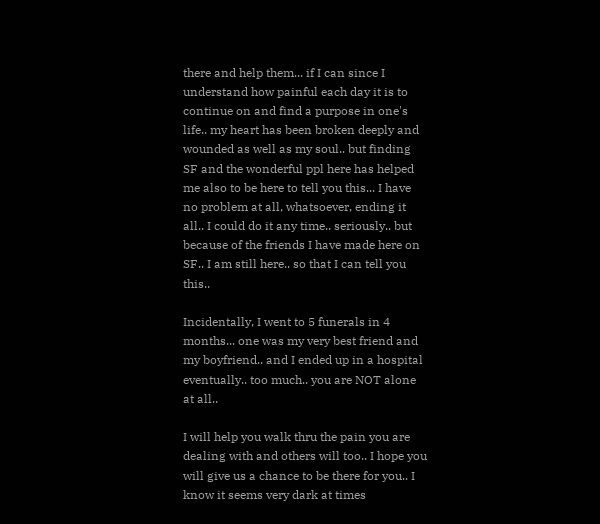there and help them... if I can since I understand how painful each day it is to continue on and find a purpose in one's life.. my heart has been broken deeply and wounded as well as my soul.. but finding SF and the wonderful ppl here has helped me also to be here to tell you this... I have no problem at all, whatsoever, ending it all.. I could do it any time.. seriously.. but because of the friends I have made here on SF.. I am still here.. so that I can tell you this..

Incidentally, I went to 5 funerals in 4 months... one was my very best friend and my boyfriend.. and I ended up in a hospital eventually.. too much.. you are NOT alone at all..

I will help you walk thru the pain you are dealing with and others will too.. I hope you will give us a chance to be there for you.. I know it seems very dark at times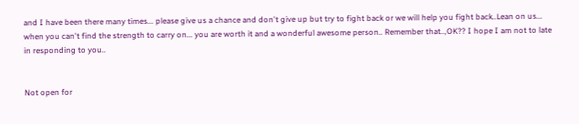and I have been there many times... please give us a chance and don't give up but try to fight back or we will help you fight back..Lean on us... when you can't find the strength to carry on... you are worth it and a wonderful awesome person.. Remember that..,OK?? I hope I am not to late in responding to you..


Not open for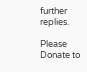further replies.

Please Donate to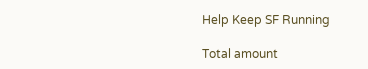Help Keep SF Running

Total amount